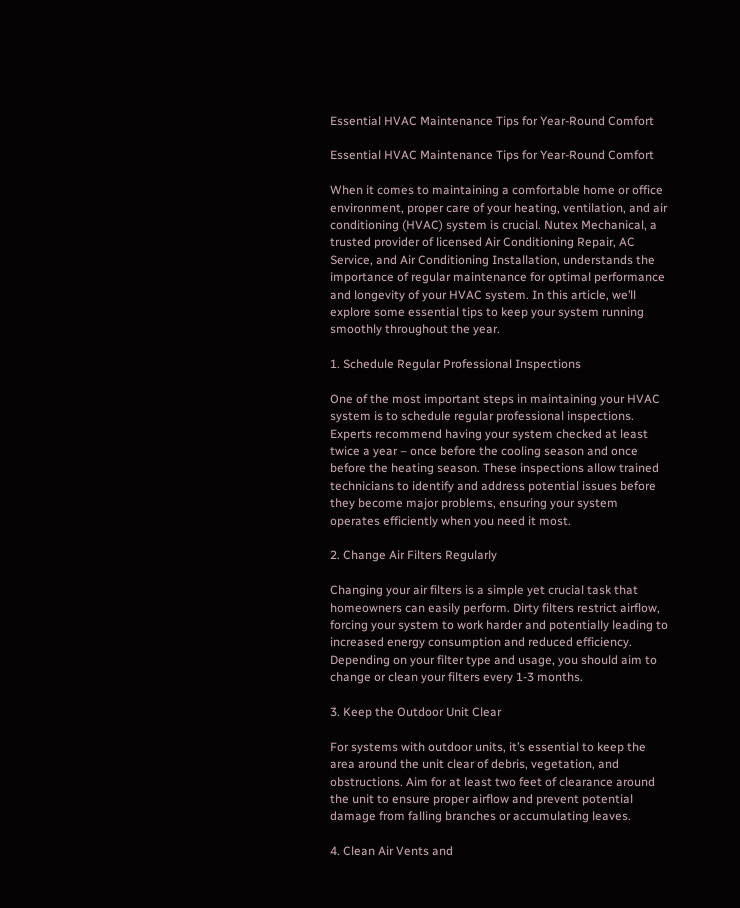Essential HVAC Maintenance Tips for Year-Round Comfort

Essential HVAC Maintenance Tips for Year-Round Comfort

When it comes to maintaining a comfortable home or office environment, proper care of your heating, ventilation, and air conditioning (HVAC) system is crucial. Nutex Mechanical, a trusted provider of licensed Air Conditioning Repair, AC Service, and Air Conditioning Installation, understands the importance of regular maintenance for optimal performance and longevity of your HVAC system. In this article, we’ll explore some essential tips to keep your system running smoothly throughout the year.

1. Schedule Regular Professional Inspections

One of the most important steps in maintaining your HVAC system is to schedule regular professional inspections. Experts recommend having your system checked at least twice a year – once before the cooling season and once before the heating season. These inspections allow trained technicians to identify and address potential issues before they become major problems, ensuring your system operates efficiently when you need it most.

2. Change Air Filters Regularly

Changing your air filters is a simple yet crucial task that homeowners can easily perform. Dirty filters restrict airflow, forcing your system to work harder and potentially leading to increased energy consumption and reduced efficiency. Depending on your filter type and usage, you should aim to change or clean your filters every 1-3 months.

3. Keep the Outdoor Unit Clear

For systems with outdoor units, it’s essential to keep the area around the unit clear of debris, vegetation, and obstructions. Aim for at least two feet of clearance around the unit to ensure proper airflow and prevent potential damage from falling branches or accumulating leaves.

4. Clean Air Vents and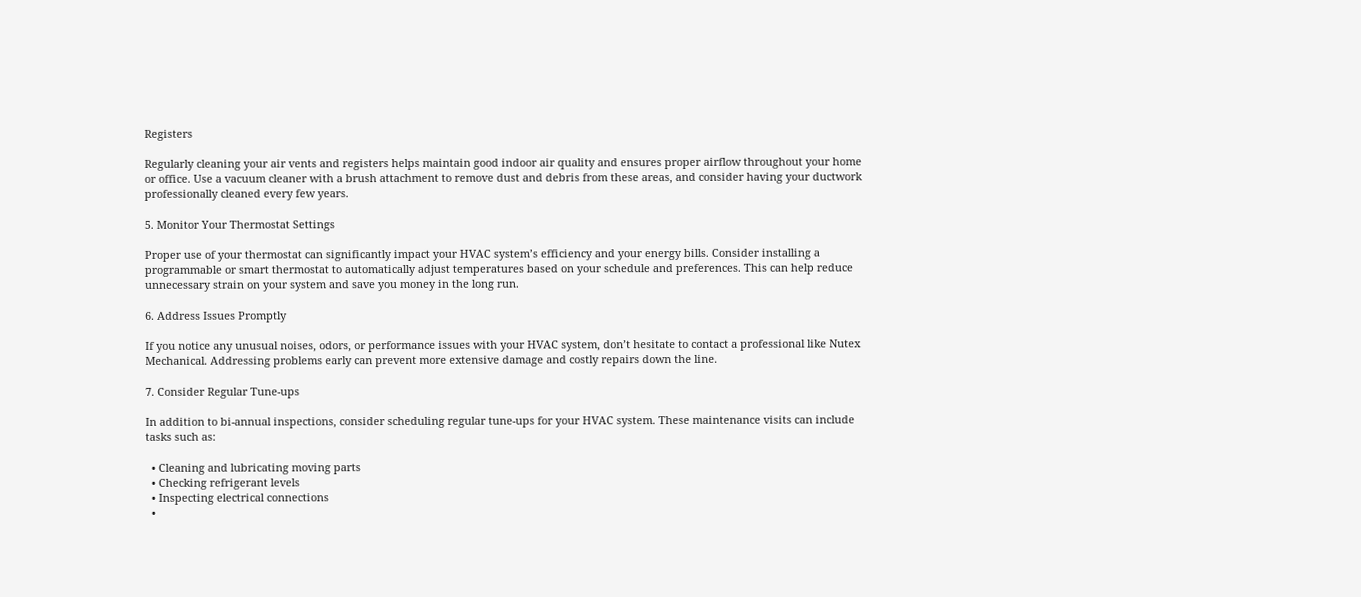Registers

Regularly cleaning your air vents and registers helps maintain good indoor air quality and ensures proper airflow throughout your home or office. Use a vacuum cleaner with a brush attachment to remove dust and debris from these areas, and consider having your ductwork professionally cleaned every few years.

5. Monitor Your Thermostat Settings

Proper use of your thermostat can significantly impact your HVAC system’s efficiency and your energy bills. Consider installing a programmable or smart thermostat to automatically adjust temperatures based on your schedule and preferences. This can help reduce unnecessary strain on your system and save you money in the long run.

6. Address Issues Promptly

If you notice any unusual noises, odors, or performance issues with your HVAC system, don’t hesitate to contact a professional like Nutex Mechanical. Addressing problems early can prevent more extensive damage and costly repairs down the line.

7. Consider Regular Tune-ups

In addition to bi-annual inspections, consider scheduling regular tune-ups for your HVAC system. These maintenance visits can include tasks such as:

  • Cleaning and lubricating moving parts
  • Checking refrigerant levels
  • Inspecting electrical connections
  •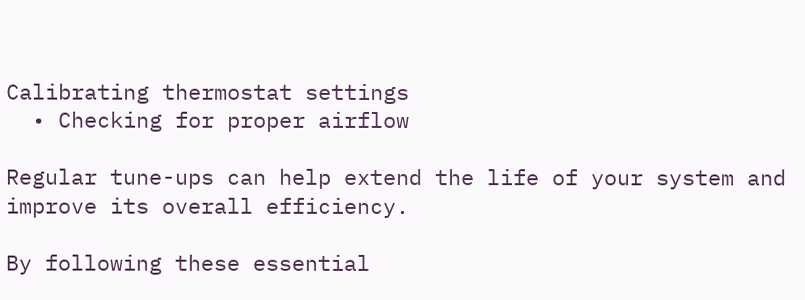Calibrating thermostat settings
  • Checking for proper airflow

Regular tune-ups can help extend the life of your system and improve its overall efficiency.

By following these essential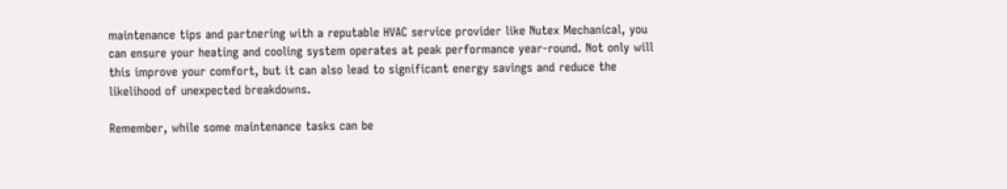maintenance tips and partnering with a reputable HVAC service provider like Nutex Mechanical, you can ensure your heating and cooling system operates at peak performance year-round. Not only will this improve your comfort, but it can also lead to significant energy savings and reduce the likelihood of unexpected breakdowns.

Remember, while some maintenance tasks can be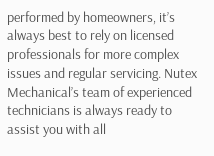performed by homeowners, it’s always best to rely on licensed professionals for more complex issues and regular servicing. Nutex Mechanical’s team of experienced technicians is always ready to assist you with all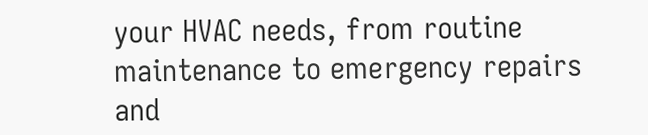your HVAC needs, from routine maintenance to emergency repairs and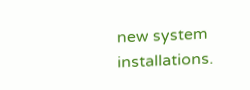new system installations.